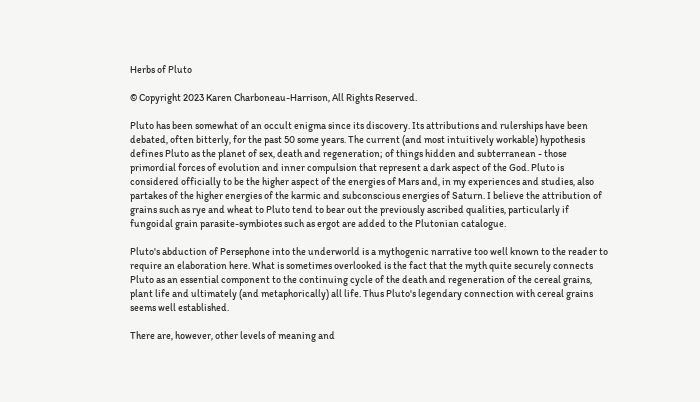Herbs of Pluto

© Copyright 2023 Karen Charboneau-Harrison, All Rights Reserved.

Pluto has been somewhat of an occult enigma since its discovery. Its attributions and rulerships have been debated, often bitterly, for the past 50 some years. The current (and most intuitively workable) hypothesis defines Pluto as the planet of sex, death and regeneration; of things hidden and subterranean - those primordial forces of evolution and inner compulsion that represent a dark aspect of the God. Pluto is considered officially to be the higher aspect of the energies of Mars and, in my experiences and studies, also partakes of the higher energies of the karmic and subconscious energies of Saturn. I believe the attribution of grains such as rye and wheat to Pluto tend to bear out the previously ascribed qualities, particularly if fungoidal grain parasite-symbiotes such as ergot are added to the Plutonian catalogue.

Pluto's abduction of Persephone into the underworld is a mythogenic narrative too well known to the reader to require an elaboration here. What is sometimes overlooked is the fact that the myth quite securely connects Pluto as an essential component to the continuing cycle of the death and regeneration of the cereal grains, plant life and ultimately (and metaphorically) all life. Thus Pluto's legendary connection with cereal grains seems well established.

There are, however, other levels of meaning and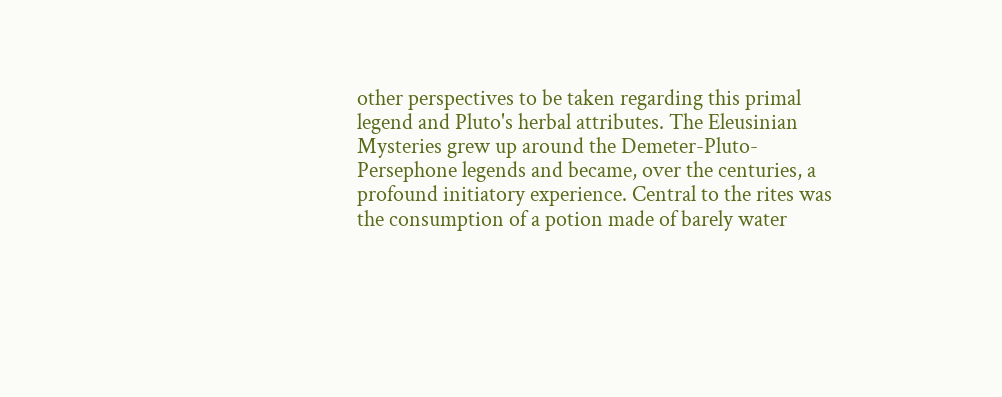other perspectives to be taken regarding this primal legend and Pluto's herbal attributes. The Eleusinian Mysteries grew up around the Demeter-Pluto-Persephone legends and became, over the centuries, a profound initiatory experience. Central to the rites was the consumption of a potion made of barely water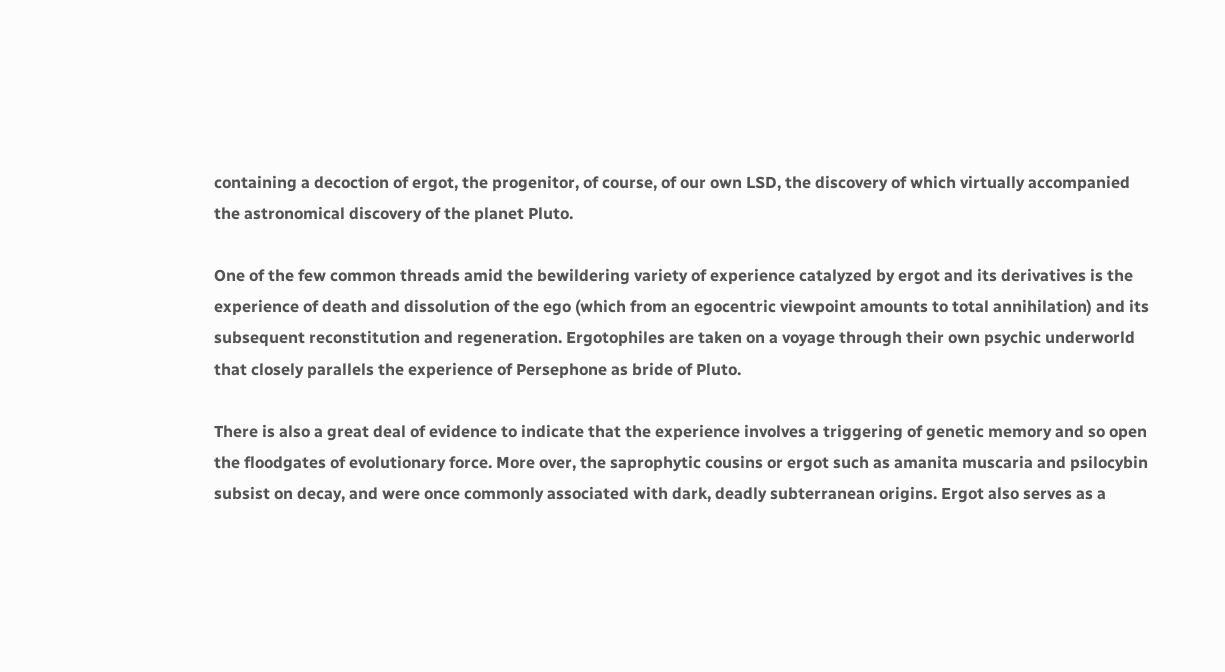containing a decoction of ergot, the progenitor, of course, of our own LSD, the discovery of which virtually accompanied the astronomical discovery of the planet Pluto.

One of the few common threads amid the bewildering variety of experience catalyzed by ergot and its derivatives is the experience of death and dissolution of the ego (which from an egocentric viewpoint amounts to total annihilation) and its subsequent reconstitution and regeneration. Ergotophiles are taken on a voyage through their own psychic underworld that closely parallels the experience of Persephone as bride of Pluto.

There is also a great deal of evidence to indicate that the experience involves a triggering of genetic memory and so open the floodgates of evolutionary force. More over, the saprophytic cousins or ergot such as amanita muscaria and psilocybin subsist on decay, and were once commonly associated with dark, deadly subterranean origins. Ergot also serves as a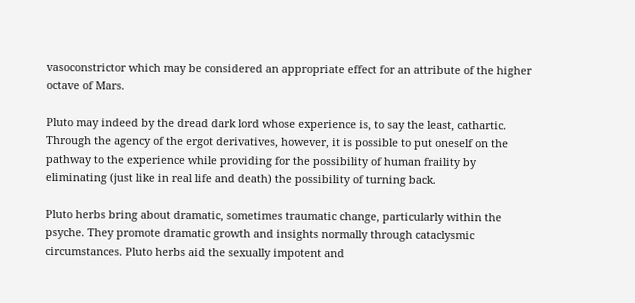vasoconstrictor which may be considered an appropriate effect for an attribute of the higher octave of Mars.

Pluto may indeed by the dread dark lord whose experience is, to say the least, cathartic. Through the agency of the ergot derivatives, however, it is possible to put oneself on the pathway to the experience while providing for the possibility of human fraility by eliminating (just like in real life and death) the possibility of turning back.

Pluto herbs bring about dramatic, sometimes traumatic change, particularly within the psyche. They promote dramatic growth and insights normally through cataclysmic circumstances. Pluto herbs aid the sexually impotent and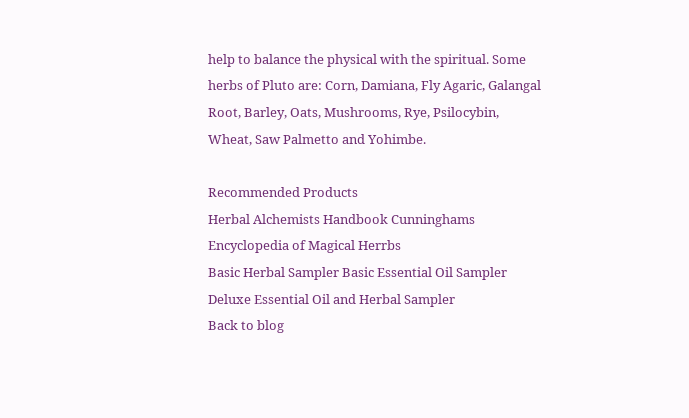help to balance the physical with the spiritual. Some herbs of Pluto are: Corn, Damiana, Fly Agaric, Galangal Root, Barley, Oats, Mushrooms, Rye, Psilocybin, Wheat, Saw Palmetto and Yohimbe.

Recommended Products
Herbal Alchemists Handbook Cunninghams Encyclopedia of Magical Herrbs
Basic Herbal Sampler Basic Essential Oil Sampler
Deluxe Essential Oil and Herbal Sampler
Back to blog